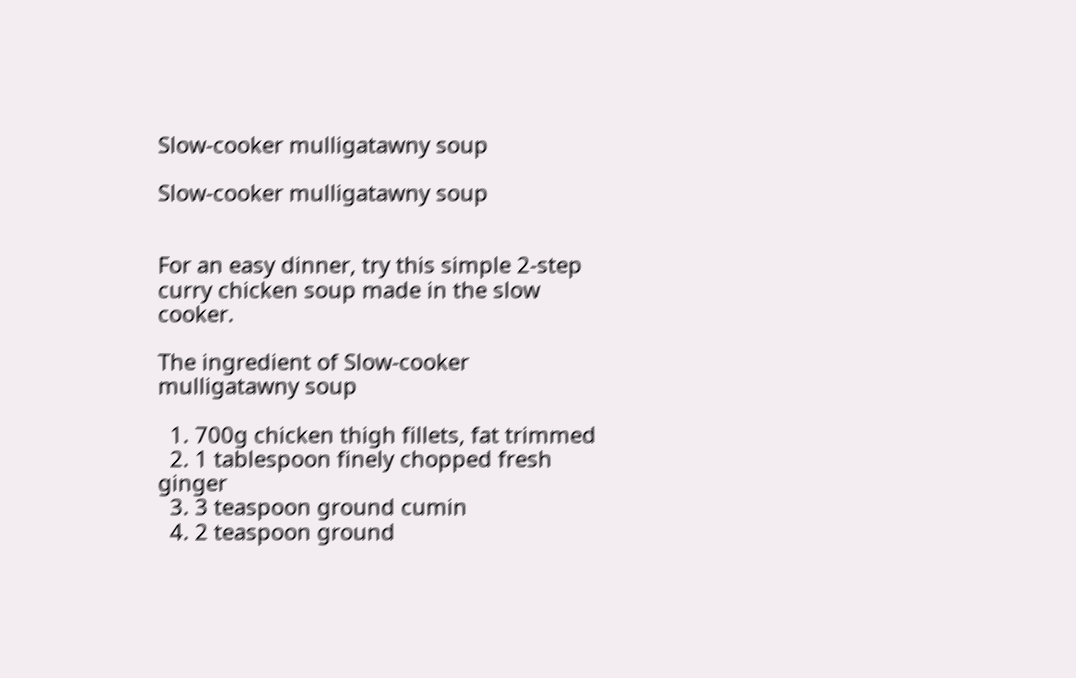Slow-cooker mulligatawny soup

Slow-cooker mulligatawny soup


For an easy dinner, try this simple 2-step curry chicken soup made in the slow cooker.

The ingredient of Slow-cooker mulligatawny soup

  1. 700g chicken thigh fillets, fat trimmed
  2. 1 tablespoon finely chopped fresh ginger
  3. 3 teaspoon ground cumin
  4. 2 teaspoon ground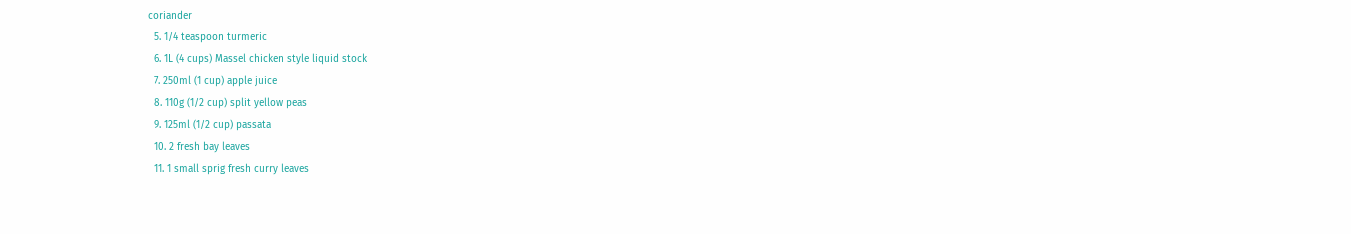coriander
  5. 1/4 teaspoon turmeric
  6. 1L (4 cups) Massel chicken style liquid stock
  7. 250ml (1 cup) apple juice
  8. 110g (1/2 cup) split yellow peas
  9. 125ml (1/2 cup) passata
  10. 2 fresh bay leaves
  11. 1 small sprig fresh curry leaves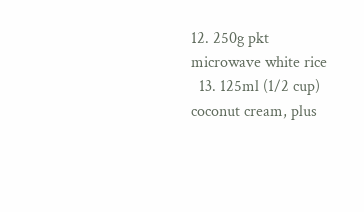12. 250g pkt microwave white rice
  13. 125ml (1/2 cup) coconut cream, plus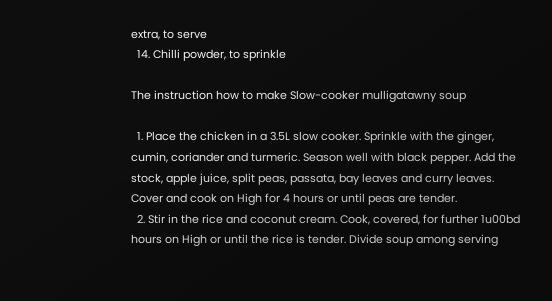extra, to serve
  14. Chilli powder, to sprinkle

The instruction how to make Slow-cooker mulligatawny soup

  1. Place the chicken in a 3.5L slow cooker. Sprinkle with the ginger, cumin, coriander and turmeric. Season well with black pepper. Add the stock, apple juice, split peas, passata, bay leaves and curry leaves. Cover and cook on High for 4 hours or until peas are tender.
  2. Stir in the rice and coconut cream. Cook, covered, for further 1u00bd hours on High or until the rice is tender. Divide soup among serving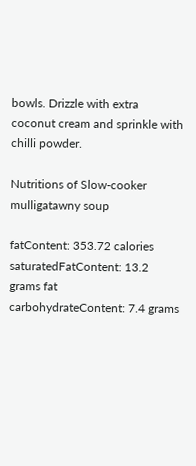bowls. Drizzle with extra coconut cream and sprinkle with chilli powder.

Nutritions of Slow-cooker mulligatawny soup

fatContent: 353.72 calories
saturatedFatContent: 13.2 grams fat
carbohydrateContent: 7.4 grams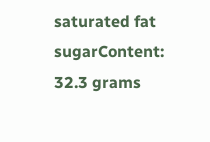saturated fat
sugarContent: 32.3 grams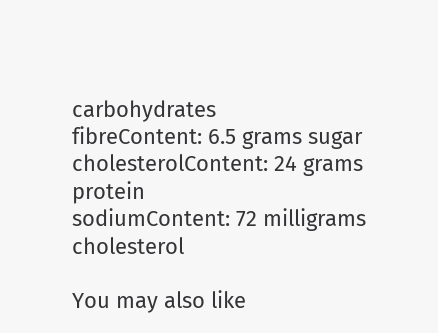carbohydrates
fibreContent: 6.5 grams sugar
cholesterolContent: 24 grams protein
sodiumContent: 72 milligrams cholesterol

You may also like